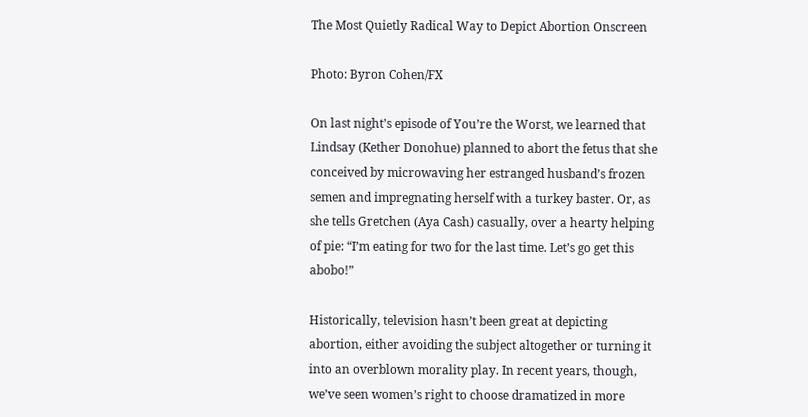The Most Quietly Radical Way to Depict Abortion Onscreen

Photo: Byron Cohen/FX

On last night’s episode of You’re the Worst, we learned that Lindsay (Kether Donohue) planned to abort the fetus that she conceived by microwaving her estranged husband’s frozen semen and impregnating herself with a turkey baster. Or, as she tells Gretchen (Aya Cash) casually, over a hearty helping of pie: “I’m eating for two for the last time. Let’s go get this abobo!”

Historically, television hasn’t been great at depicting abortion, either avoiding the subject altogether or turning it into an overblown morality play. In recent years, though, we’ve seen women’s right to choose dramatized in more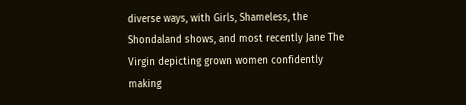diverse ways, with Girls, Shameless, the Shondaland shows, and most recently Jane The Virgin depicting grown women confidently making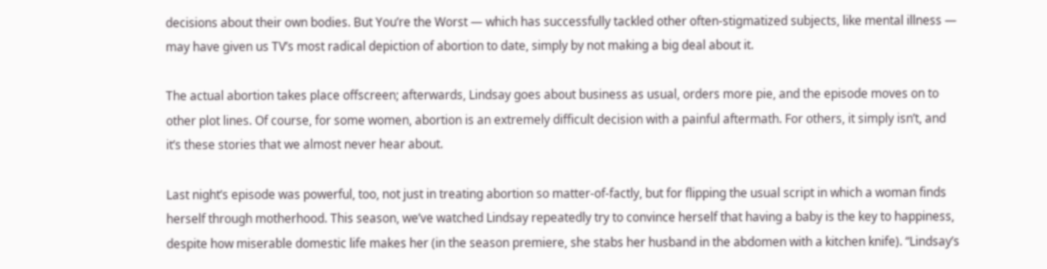decisions about their own bodies. But You’re the Worst — which has successfully tackled other often-stigmatized subjects, like mental illness — may have given us TV’s most radical depiction of abortion to date, simply by not making a big deal about it.

The actual abortion takes place offscreen; afterwards, Lindsay goes about business as usual, orders more pie, and the episode moves on to other plot lines. Of course, for some women, abortion is an extremely difficult decision with a painful aftermath. For others, it simply isn’t, and it’s these stories that we almost never hear about.

Last night’s episode was powerful, too, not just in treating abortion so matter-of-factly, but for flipping the usual script in which a woman finds herself through motherhood. This season, we’ve watched Lindsay repeatedly try to convince herself that having a baby is the key to happiness, despite how miserable domestic life makes her (in the season premiere, she stabs her husband in the abdomen with a kitchen knife). “Lindsay’s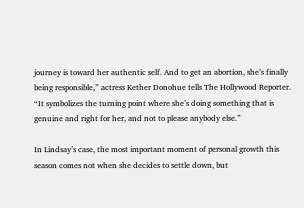journey is toward her authentic self. And to get an abortion, she’s finally being responsible,” actress Kether Donohue tells The Hollywood Reporter. “It symbolizes the turning point where she’s doing something that is genuine and right for her, and not to please anybody else.”

In Lindsay’s case, the most important moment of personal growth this season comes not when she decides to settle down, but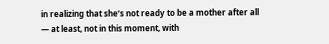in realizing that she’s not ready to be a mother after all — at least, not in this moment, with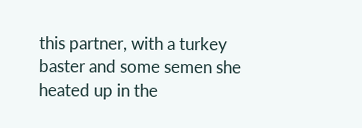this partner, with a turkey baster and some semen she heated up in the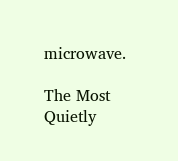microwave.

The Most Quietly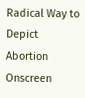Radical Way to Depict Abortion Onscreen